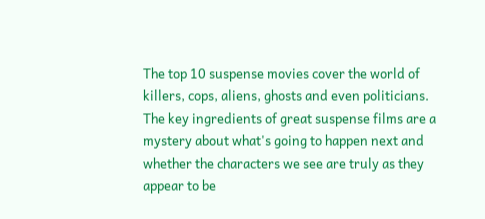The top 10 suspense movies cover the world of killers, cops, aliens, ghosts and even politicians. The key ingredients of great suspense films are a mystery about what's going to happen next and whether the characters we see are truly as they appear to be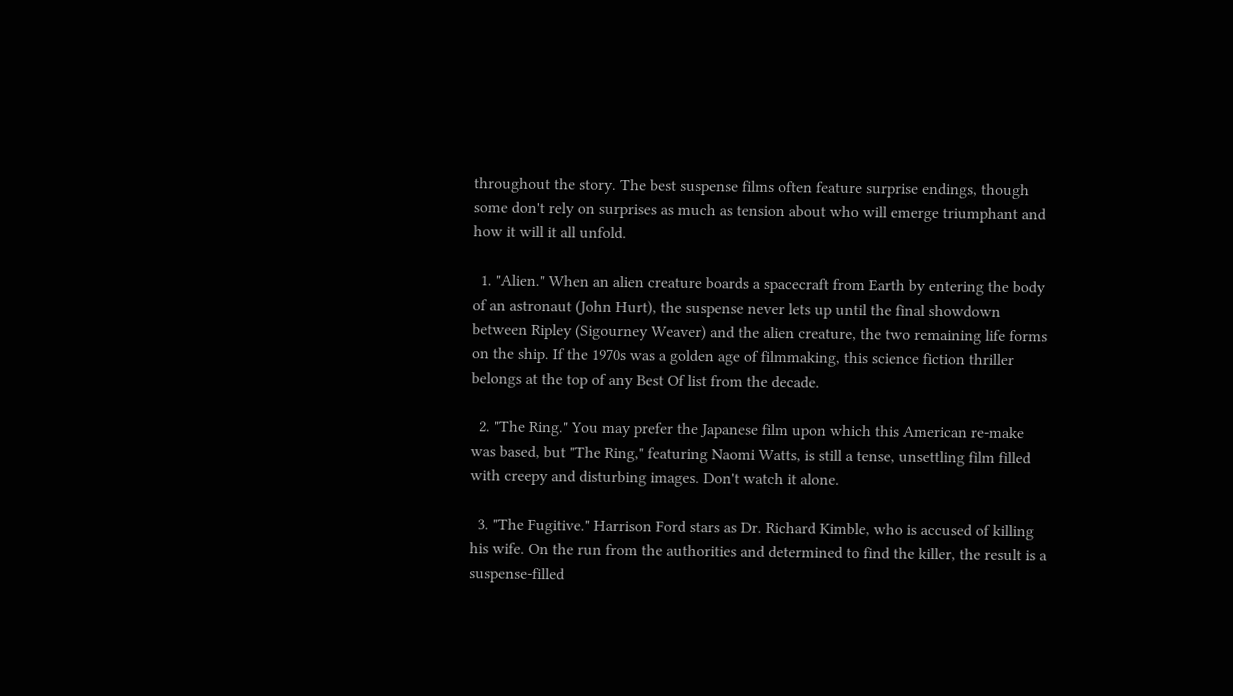throughout the story. The best suspense films often feature surprise endings, though some don't rely on surprises as much as tension about who will emerge triumphant and how it will it all unfold.

  1. "Alien." When an alien creature boards a spacecraft from Earth by entering the body of an astronaut (John Hurt), the suspense never lets up until the final showdown between Ripley (Sigourney Weaver) and the alien creature, the two remaining life forms on the ship. If the 1970s was a golden age of filmmaking, this science fiction thriller belongs at the top of any Best Of list from the decade.

  2. "The Ring." You may prefer the Japanese film upon which this American re-make was based, but "The Ring," featuring Naomi Watts, is still a tense, unsettling film filled with creepy and disturbing images. Don't watch it alone.

  3. "The Fugitive." Harrison Ford stars as Dr. Richard Kimble, who is accused of killing his wife. On the run from the authorities and determined to find the killer, the result is a suspense-filled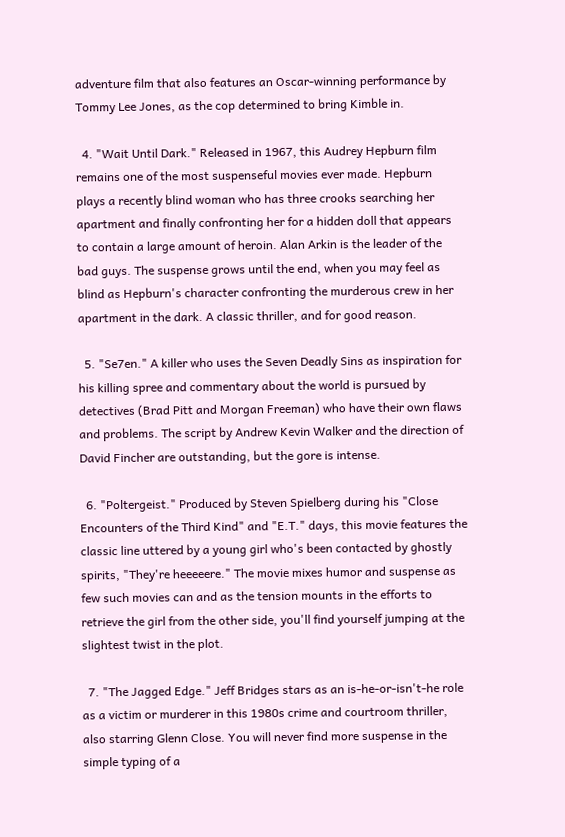adventure film that also features an Oscar-winning performance by Tommy Lee Jones, as the cop determined to bring Kimble in.

  4. "Wait Until Dark." Released in 1967, this Audrey Hepburn film remains one of the most suspenseful movies ever made. Hepburn plays a recently blind woman who has three crooks searching her apartment and finally confronting her for a hidden doll that appears to contain a large amount of heroin. Alan Arkin is the leader of the bad guys. The suspense grows until the end, when you may feel as blind as Hepburn's character confronting the murderous crew in her apartment in the dark. A classic thriller, and for good reason.

  5. "Se7en." A killer who uses the Seven Deadly Sins as inspiration for his killing spree and commentary about the world is pursued by detectives (Brad Pitt and Morgan Freeman) who have their own flaws and problems. The script by Andrew Kevin Walker and the direction of David Fincher are outstanding, but the gore is intense.

  6. "Poltergeist." Produced by Steven Spielberg during his "Close Encounters of the Third Kind" and "E.T." days, this movie features the classic line uttered by a young girl who's been contacted by ghostly spirits, "They're heeeeere." The movie mixes humor and suspense as few such movies can and as the tension mounts in the efforts to retrieve the girl from the other side, you'll find yourself jumping at the slightest twist in the plot.

  7. "The Jagged Edge." Jeff Bridges stars as an is-he-or-isn't-he role as a victim or murderer in this 1980s crime and courtroom thriller, also starring Glenn Close. You will never find more suspense in the simple typing of a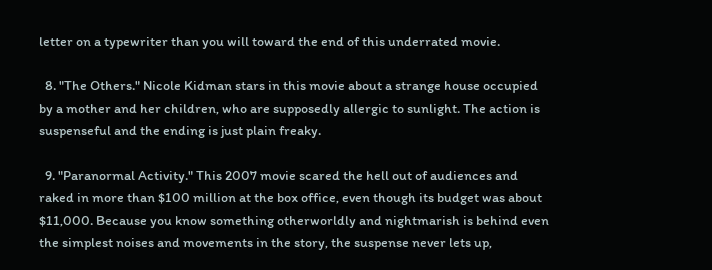letter on a typewriter than you will toward the end of this underrated movie.

  8. "The Others." Nicole Kidman stars in this movie about a strange house occupied by a mother and her children, who are supposedly allergic to sunlight. The action is suspenseful and the ending is just plain freaky.

  9. "Paranormal Activity." This 2007 movie scared the hell out of audiences and raked in more than $100 million at the box office, even though its budget was about $11,000. Because you know something otherworldly and nightmarish is behind even the simplest noises and movements in the story, the suspense never lets up,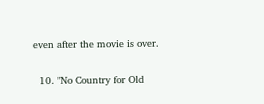even after the movie is over.

  10. "No Country for Old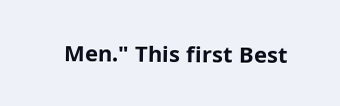Men." This first Best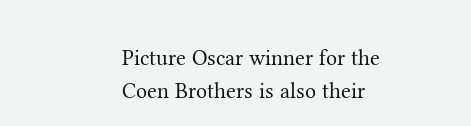Picture Oscar winner for the Coen Brothers is also their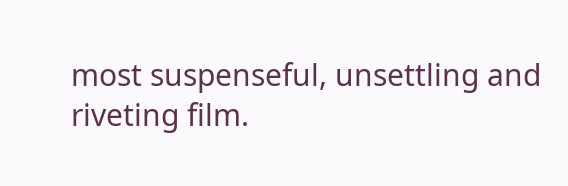most suspenseful, unsettling and riveting film.